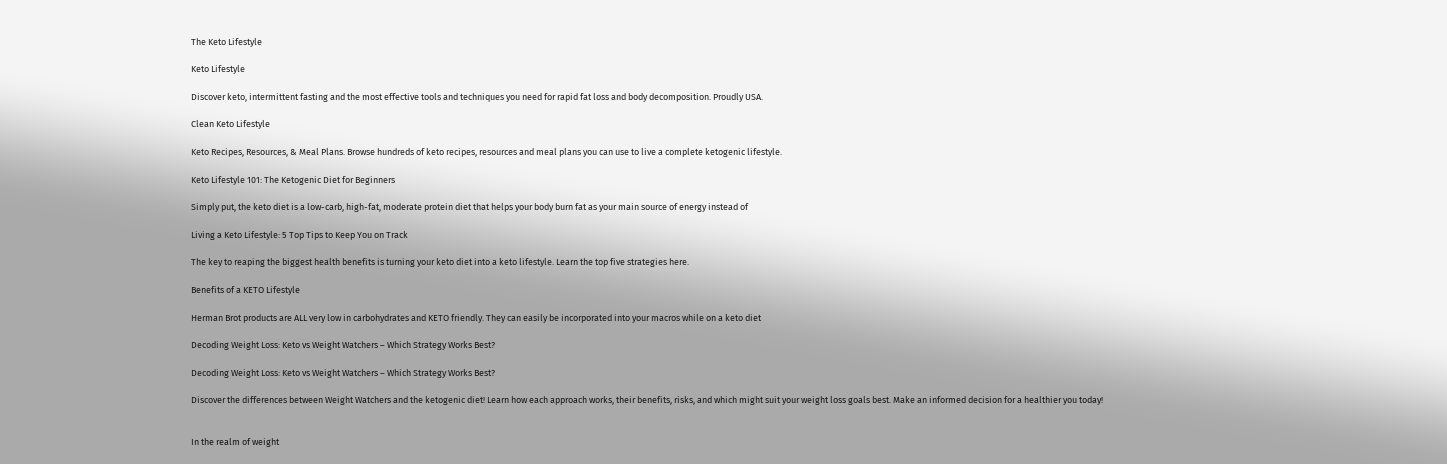The Keto Lifestyle

Keto Lifestyle

Discover keto, intermittent fasting and the most effective tools and techniques you need for rapid fat loss and body decomposition. Proudly USA.

Clean Keto Lifestyle

Keto Recipes, Resources, & Meal Plans. Browse hundreds of keto recipes, resources and meal plans you can use to live a complete ketogenic lifestyle.

Keto Lifestyle 101: The Ketogenic Diet for Beginners

Simply put, the keto diet is a low-carb, high-fat, moderate protein diet that helps your body burn fat as your main source of energy instead of

Living a Keto Lifestyle: 5 Top Tips to Keep You on Track

The key to reaping the biggest health benefits is turning your keto diet into a keto lifestyle. Learn the top five strategies here.

Benefits of a KETO Lifestyle

Herman Brot products are ALL very low in carbohydrates and KETO friendly. They can easily be incorporated into your macros while on a keto diet

Decoding Weight Loss: Keto vs Weight Watchers – Which Strategy Works Best?

Decoding Weight Loss: Keto vs Weight Watchers – Which Strategy Works Best?

Discover the differences between Weight Watchers and the ketogenic diet! Learn how each approach works, their benefits, risks, and which might suit your weight loss goals best. Make an informed decision for a healthier you today!


In the realm of weight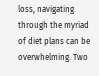loss, navigating through the myriad of diet plans can be overwhelming. Two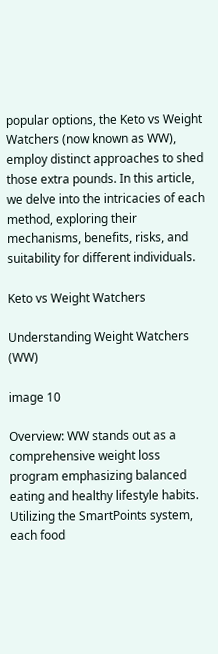popular options, the Keto vs Weight Watchers (now known as WW), employ distinct approaches to shed those extra pounds. In this article, we delve into the intricacies of each method, exploring their mechanisms, benefits, risks, and suitability for different individuals.

Keto vs Weight Watchers

Understanding Weight Watchers (WW)

image 10

Overview: WW stands out as a comprehensive weight loss program emphasizing balanced eating and healthy lifestyle habits. Utilizing the SmartPoints system, each food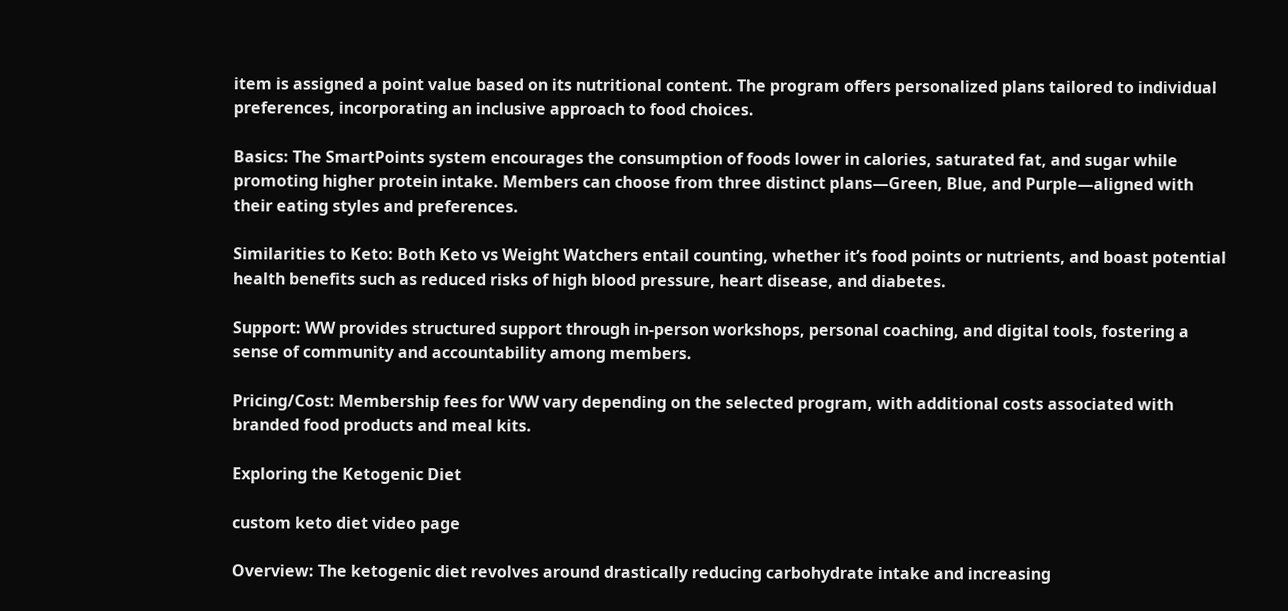item is assigned a point value based on its nutritional content. The program offers personalized plans tailored to individual preferences, incorporating an inclusive approach to food choices.

Basics: The SmartPoints system encourages the consumption of foods lower in calories, saturated fat, and sugar while promoting higher protein intake. Members can choose from three distinct plans—Green, Blue, and Purple—aligned with their eating styles and preferences.

Similarities to Keto: Both Keto vs Weight Watchers entail counting, whether it’s food points or nutrients, and boast potential health benefits such as reduced risks of high blood pressure, heart disease, and diabetes.

Support: WW provides structured support through in-person workshops, personal coaching, and digital tools, fostering a sense of community and accountability among members.

Pricing/Cost: Membership fees for WW vary depending on the selected program, with additional costs associated with branded food products and meal kits.

Exploring the Ketogenic Diet

custom keto diet video page

Overview: The ketogenic diet revolves around drastically reducing carbohydrate intake and increasing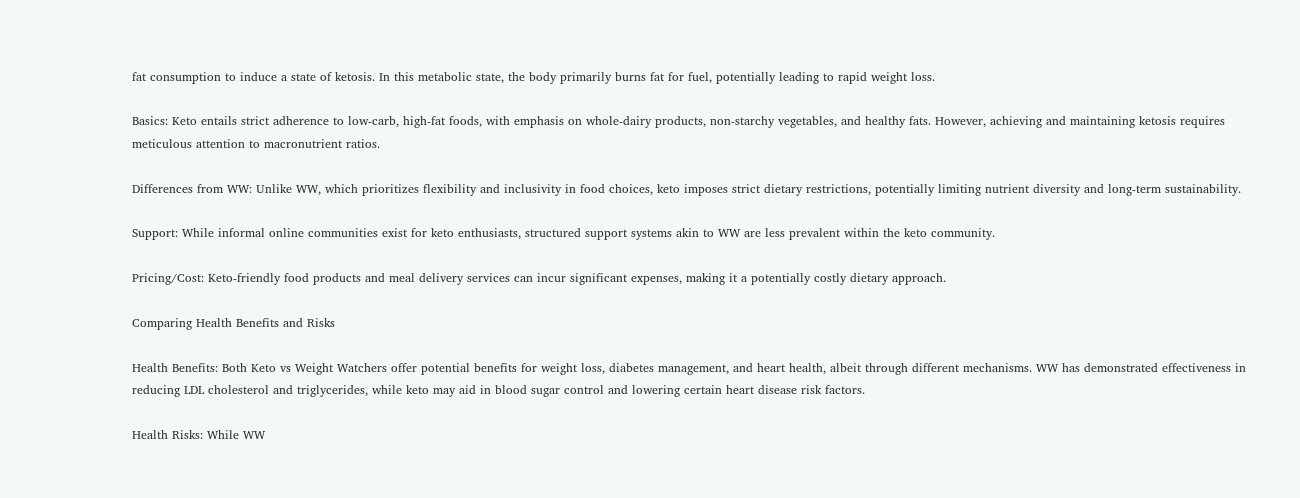fat consumption to induce a state of ketosis. In this metabolic state, the body primarily burns fat for fuel, potentially leading to rapid weight loss.

Basics: Keto entails strict adherence to low-carb, high-fat foods, with emphasis on whole-dairy products, non-starchy vegetables, and healthy fats. However, achieving and maintaining ketosis requires meticulous attention to macronutrient ratios.

Differences from WW: Unlike WW, which prioritizes flexibility and inclusivity in food choices, keto imposes strict dietary restrictions, potentially limiting nutrient diversity and long-term sustainability.

Support: While informal online communities exist for keto enthusiasts, structured support systems akin to WW are less prevalent within the keto community.

Pricing/Cost: Keto-friendly food products and meal delivery services can incur significant expenses, making it a potentially costly dietary approach.

Comparing Health Benefits and Risks

Health Benefits: Both Keto vs Weight Watchers offer potential benefits for weight loss, diabetes management, and heart health, albeit through different mechanisms. WW has demonstrated effectiveness in reducing LDL cholesterol and triglycerides, while keto may aid in blood sugar control and lowering certain heart disease risk factors.

Health Risks: While WW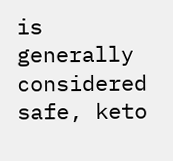is generally considered safe, keto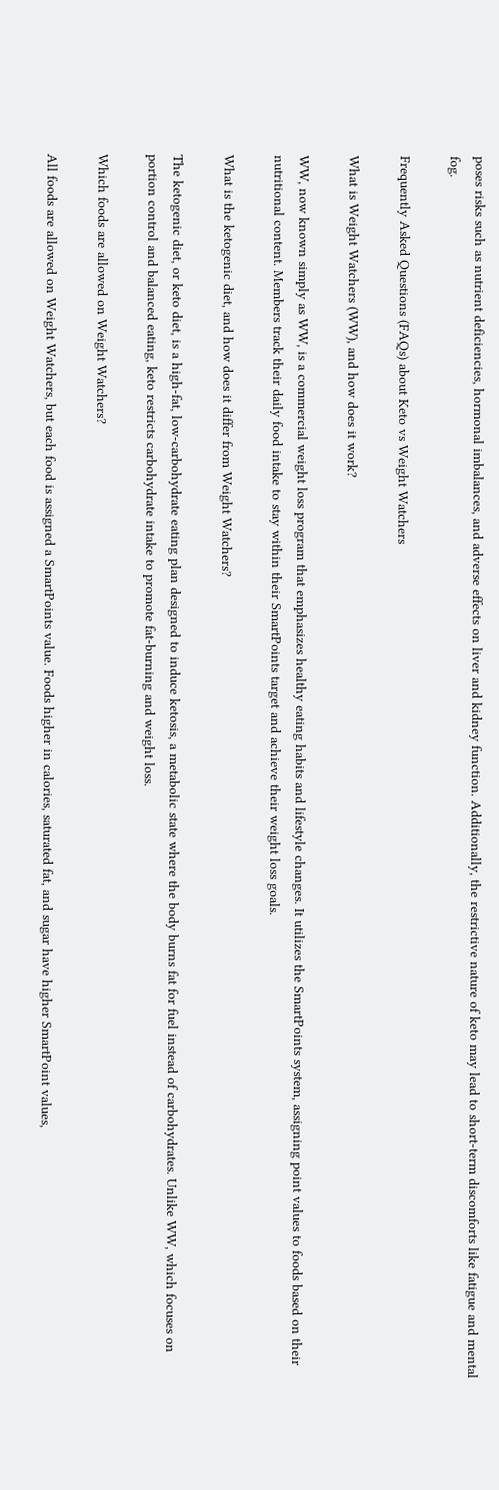poses risks such as nutrient deficiencies, hormonal imbalances, and adverse effects on liver and kidney function. Additionally, the restrictive nature of keto may lead to short-term discomforts like fatigue and mental fog.

Frequently Asked Questions (FAQs) about Keto vs Weight Watchers

What is Weight Watchers (WW), and how does it work?

WW, now known simply as WW, is a commercial weight loss program that emphasizes healthy eating habits and lifestyle changes. It utilizes the SmartPoints system, assigning point values to foods based on their nutritional content. Members track their daily food intake to stay within their SmartPoints target and achieve their weight loss goals.

What is the ketogenic diet, and how does it differ from Weight Watchers?

The ketogenic diet, or keto diet, is a high-fat, low-carbohydrate eating plan designed to induce ketosis, a metabolic state where the body burns fat for fuel instead of carbohydrates. Unlike WW, which focuses on portion control and balanced eating, keto restricts carbohydrate intake to promote fat-burning and weight loss.

Which foods are allowed on Weight Watchers?

All foods are allowed on Weight Watchers, but each food is assigned a SmartPoints value. Foods higher in calories, saturated fat, and sugar have higher SmartPoint values,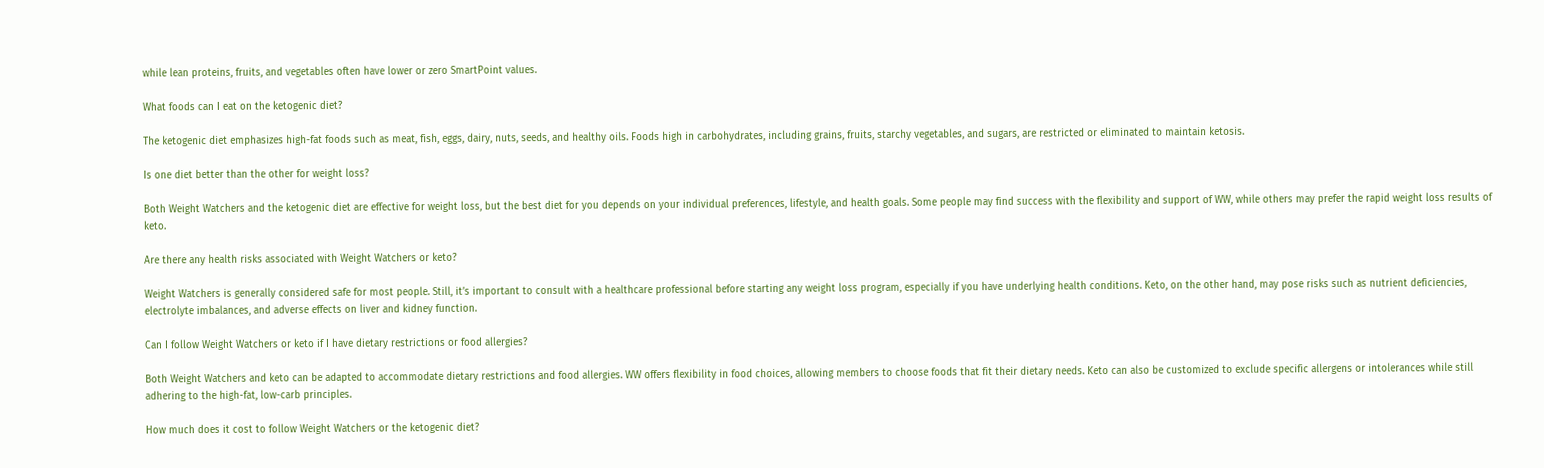while lean proteins, fruits, and vegetables often have lower or zero SmartPoint values.

What foods can I eat on the ketogenic diet?

The ketogenic diet emphasizes high-fat foods such as meat, fish, eggs, dairy, nuts, seeds, and healthy oils. Foods high in carbohydrates, including grains, fruits, starchy vegetables, and sugars, are restricted or eliminated to maintain ketosis.

Is one diet better than the other for weight loss?

Both Weight Watchers and the ketogenic diet are effective for weight loss, but the best diet for you depends on your individual preferences, lifestyle, and health goals. Some people may find success with the flexibility and support of WW, while others may prefer the rapid weight loss results of keto.

Are there any health risks associated with Weight Watchers or keto?

Weight Watchers is generally considered safe for most people. Still, it’s important to consult with a healthcare professional before starting any weight loss program, especially if you have underlying health conditions. Keto, on the other hand, may pose risks such as nutrient deficiencies, electrolyte imbalances, and adverse effects on liver and kidney function.

Can I follow Weight Watchers or keto if I have dietary restrictions or food allergies?

Both Weight Watchers and keto can be adapted to accommodate dietary restrictions and food allergies. WW offers flexibility in food choices, allowing members to choose foods that fit their dietary needs. Keto can also be customized to exclude specific allergens or intolerances while still adhering to the high-fat, low-carb principles.

How much does it cost to follow Weight Watchers or the ketogenic diet?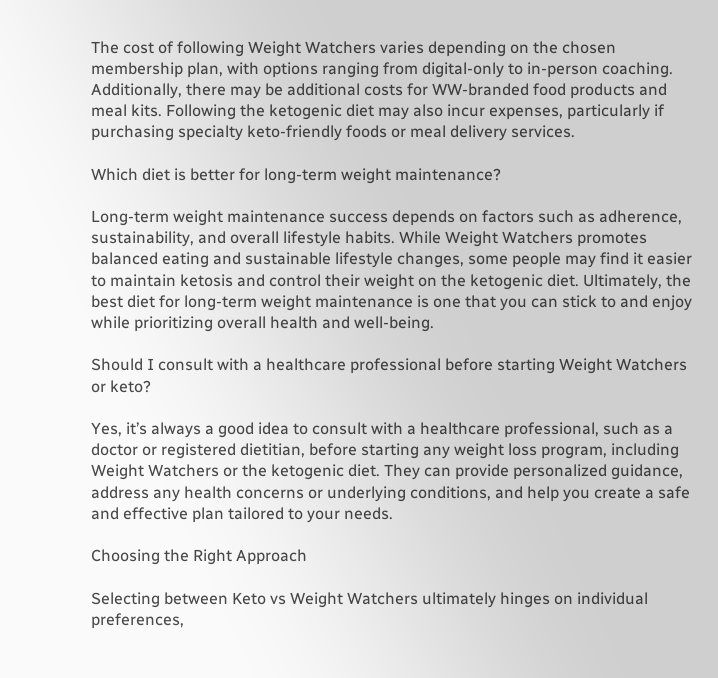The cost of following Weight Watchers varies depending on the chosen membership plan, with options ranging from digital-only to in-person coaching. Additionally, there may be additional costs for WW-branded food products and meal kits. Following the ketogenic diet may also incur expenses, particularly if purchasing specialty keto-friendly foods or meal delivery services.

Which diet is better for long-term weight maintenance?

Long-term weight maintenance success depends on factors such as adherence, sustainability, and overall lifestyle habits. While Weight Watchers promotes balanced eating and sustainable lifestyle changes, some people may find it easier to maintain ketosis and control their weight on the ketogenic diet. Ultimately, the best diet for long-term weight maintenance is one that you can stick to and enjoy while prioritizing overall health and well-being.

Should I consult with a healthcare professional before starting Weight Watchers or keto?

Yes, it’s always a good idea to consult with a healthcare professional, such as a doctor or registered dietitian, before starting any weight loss program, including Weight Watchers or the ketogenic diet. They can provide personalized guidance, address any health concerns or underlying conditions, and help you create a safe and effective plan tailored to your needs.

Choosing the Right Approach

Selecting between Keto vs Weight Watchers ultimately hinges on individual preferences,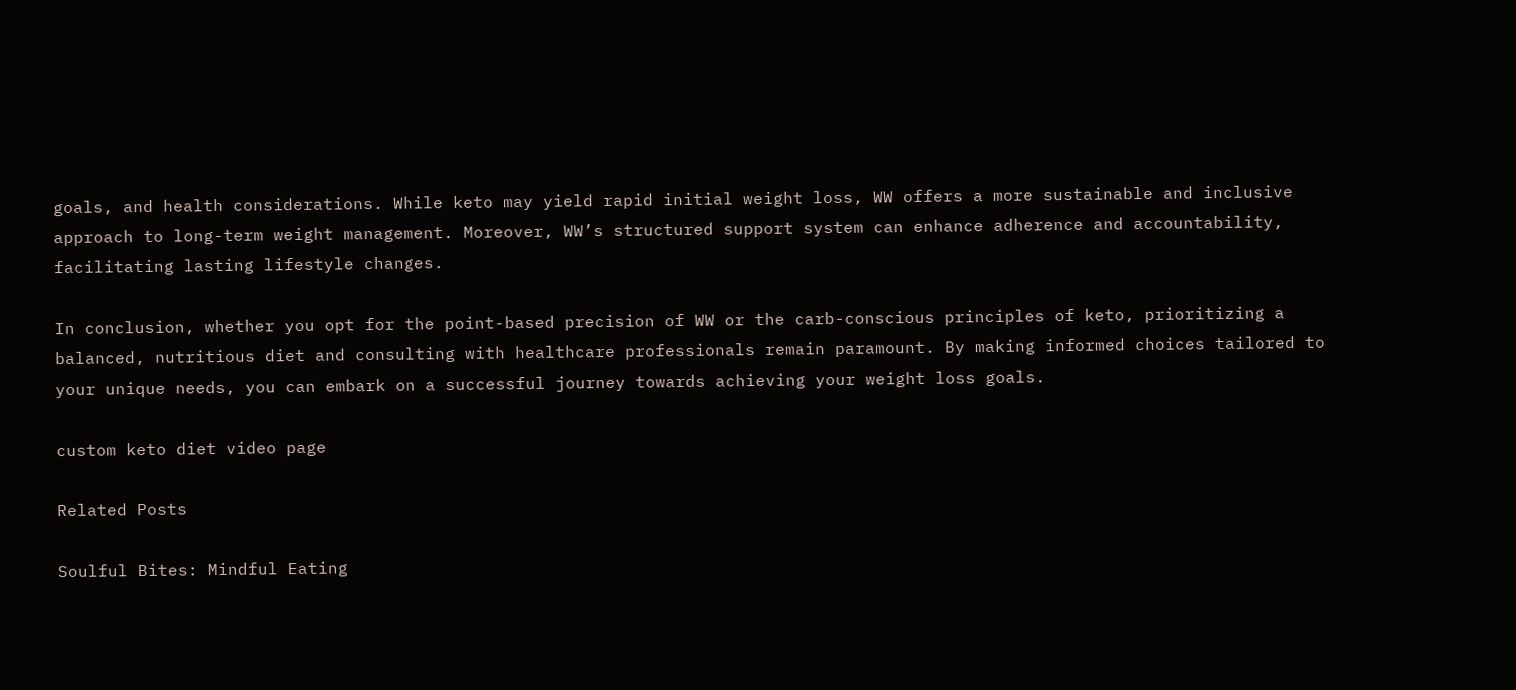goals, and health considerations. While keto may yield rapid initial weight loss, WW offers a more sustainable and inclusive approach to long-term weight management. Moreover, WW’s structured support system can enhance adherence and accountability, facilitating lasting lifestyle changes.

In conclusion, whether you opt for the point-based precision of WW or the carb-conscious principles of keto, prioritizing a balanced, nutritious diet and consulting with healthcare professionals remain paramount. By making informed choices tailored to your unique needs, you can embark on a successful journey towards achieving your weight loss goals.

custom keto diet video page

Related Posts

Soulful Bites: Mindful Eating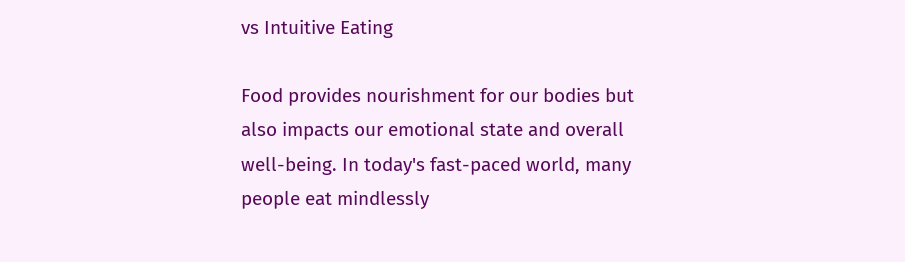vs Intuitive Eating

Food provides nourishment for our bodies but also impacts our emotional state and overall well-being. In today's fast-paced world, many people eat mindlessly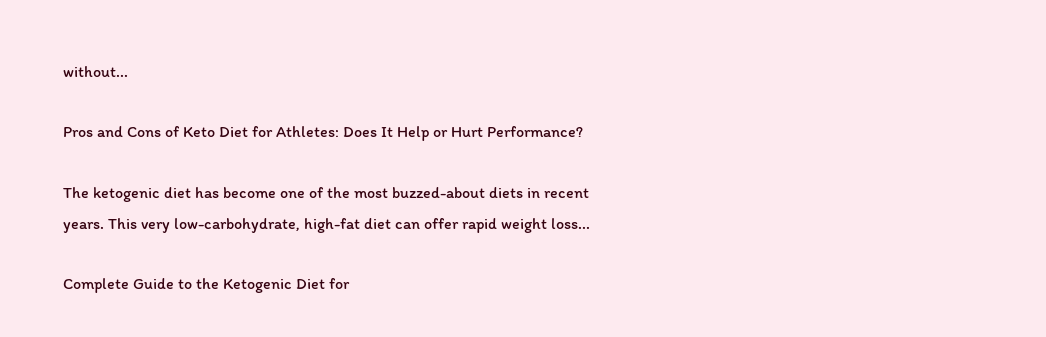without...

Pros and Cons of Keto Diet for Athletes: Does It Help or Hurt Performance?

The ketogenic diet has become one of the most buzzed-about diets in recent years. This very low-carbohydrate, high-fat diet can offer rapid weight loss...

Complete Guide to the Ketogenic Diet for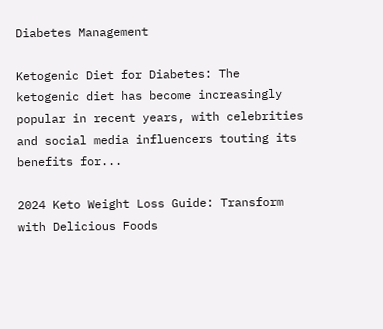Diabetes Management

Ketogenic Diet for Diabetes: The ketogenic diet has become increasingly popular in recent years, with celebrities and social media influencers touting its benefits for...

2024 Keto Weight Loss Guide: Transform with Delicious Foods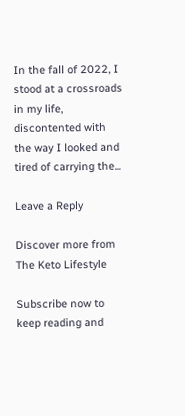In the fall of 2022, I stood at a crossroads in my life, discontented with the way I looked and tired of carrying the...

Leave a Reply

Discover more from The Keto Lifestyle

Subscribe now to keep reading and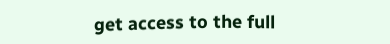get access to the full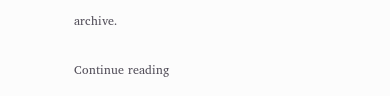archive.

Continue reading